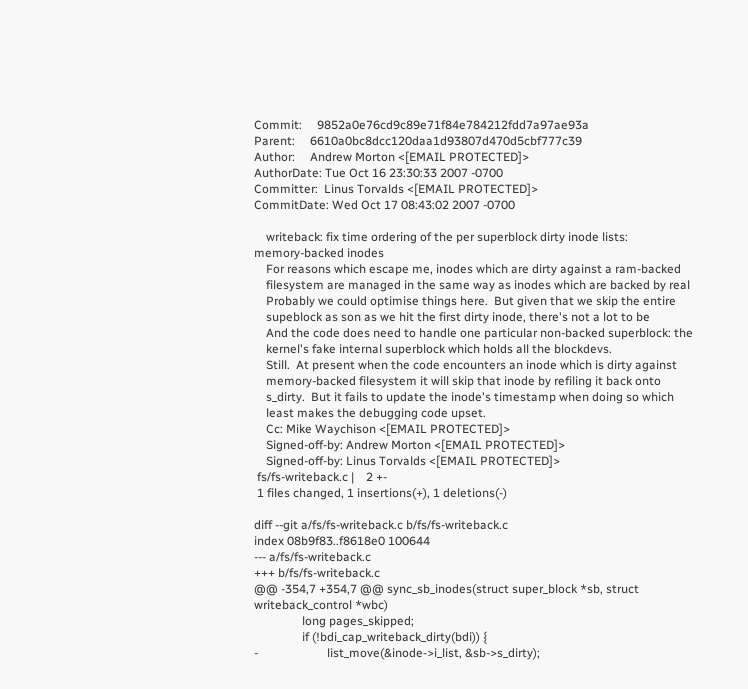Commit:     9852a0e76cd9c89e71f84e784212fdd7a97ae93a
Parent:     6610a0bc8dcc120daa1d93807d470d5cbf777c39
Author:     Andrew Morton <[EMAIL PROTECTED]>
AuthorDate: Tue Oct 16 23:30:33 2007 -0700
Committer:  Linus Torvalds <[EMAIL PROTECTED]>
CommitDate: Wed Oct 17 08:43:02 2007 -0700

    writeback: fix time ordering of the per superblock dirty inode lists:
memory-backed inodes
    For reasons which escape me, inodes which are dirty against a ram-backed
    filesystem are managed in the same way as inodes which are backed by real
    Probably we could optimise things here.  But given that we skip the entire
    supeblock as son as we hit the first dirty inode, there's not a lot to be
    And the code does need to handle one particular non-backed superblock: the
    kernel's fake internal superblock which holds all the blockdevs.
    Still.  At present when the code encounters an inode which is dirty against
    memory-backed filesystem it will skip that inode by refiling it back onto
    s_dirty.  But it fails to update the inode's timestamp when doing so which
    least makes the debugging code upset.
    Cc: Mike Waychison <[EMAIL PROTECTED]>
    Signed-off-by: Andrew Morton <[EMAIL PROTECTED]>
    Signed-off-by: Linus Torvalds <[EMAIL PROTECTED]>
 fs/fs-writeback.c |    2 +-
 1 files changed, 1 insertions(+), 1 deletions(-)

diff --git a/fs/fs-writeback.c b/fs/fs-writeback.c
index 08b9f83..f8618e0 100644
--- a/fs/fs-writeback.c
+++ b/fs/fs-writeback.c
@@ -354,7 +354,7 @@ sync_sb_inodes(struct super_block *sb, struct
writeback_control *wbc)
                long pages_skipped;
                if (!bdi_cap_writeback_dirty(bdi)) {
-                       list_move(&inode->i_list, &sb->s_dirty);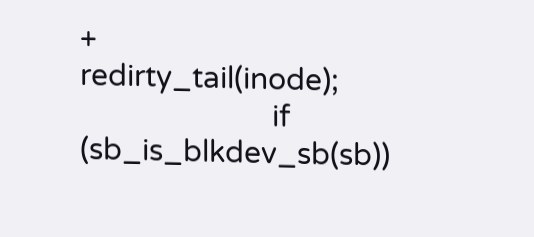+                       redirty_tail(inode);
                        if (sb_is_blkdev_sb(sb))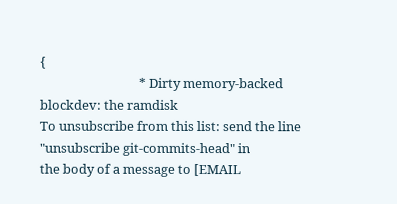{
                                 * Dirty memory-backed blockdev: the ramdisk
To unsubscribe from this list: send the line "unsubscribe git-commits-head" in
the body of a message to [EMAIL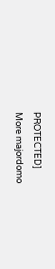PROTECTED]
More majordomo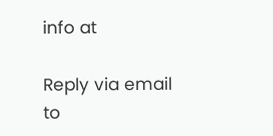info at

Reply via email to